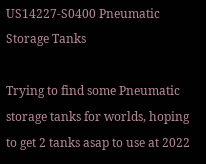US14227-S0400 Pneumatic Storage Tanks

Trying to find some Pneumatic storage tanks for worlds, hoping to get 2 tanks asap to use at 2022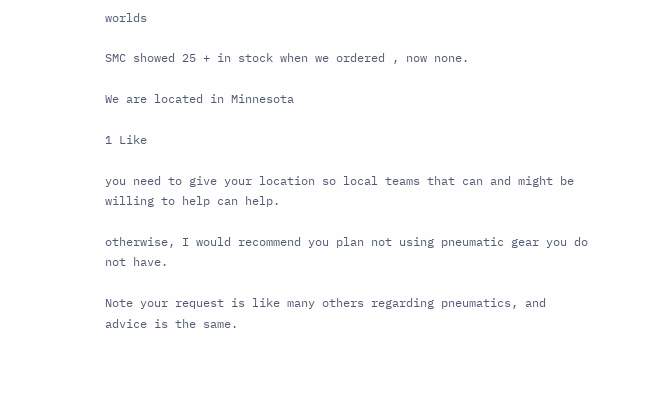worlds

SMC showed 25 + in stock when we ordered , now none.

We are located in Minnesota

1 Like

you need to give your location so local teams that can and might be willing to help can help.

otherwise, I would recommend you plan not using pneumatic gear you do not have.

Note your request is like many others regarding pneumatics, and advice is the same.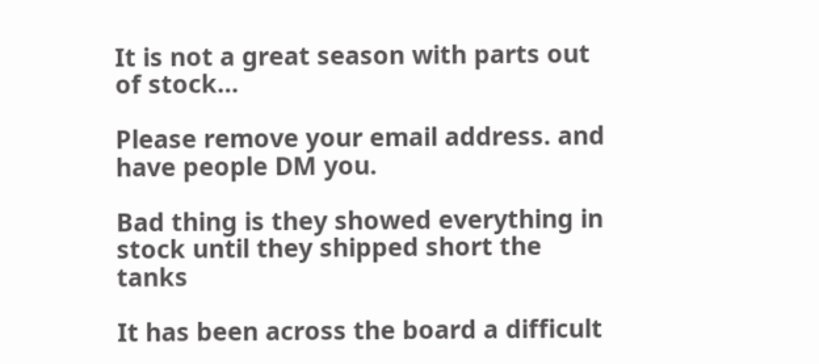It is not a great season with parts out of stock…

Please remove your email address. and have people DM you.

Bad thing is they showed everything in stock until they shipped short the tanks

It has been across the board a difficult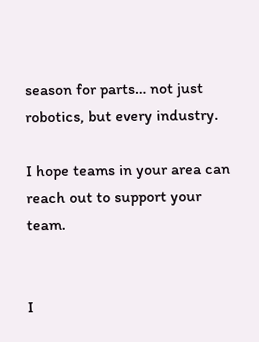season for parts… not just robotics, but every industry.

I hope teams in your area can reach out to support your team.


I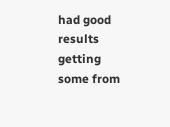had good results getting some from